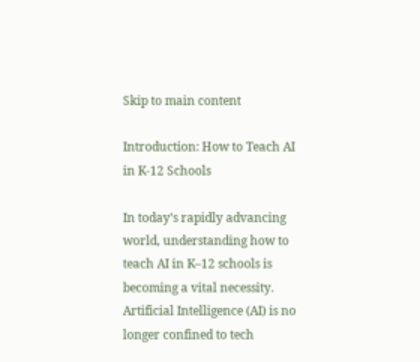Skip to main content

Introduction: How to Teach AI in K-12 Schools

In today’s rapidly advancing world, understanding how to teach AI in K–12 schools is becoming a vital necessity. Artificial Intelligence (AI) is no longer confined to tech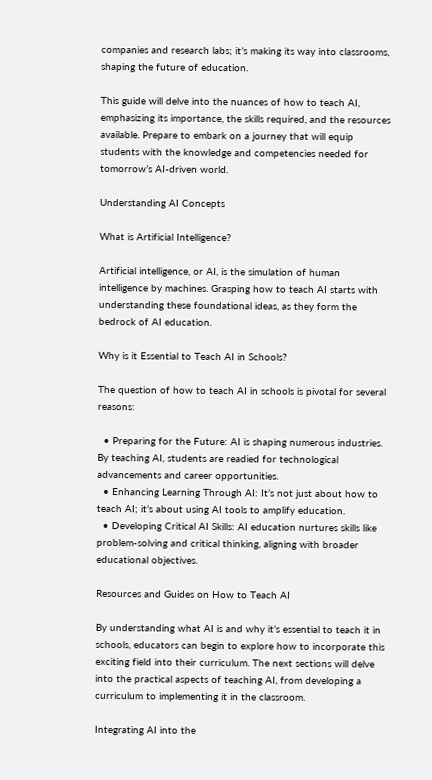companies and research labs; it’s making its way into classrooms, shaping the future of education.

This guide will delve into the nuances of how to teach AI, emphasizing its importance, the skills required, and the resources available. Prepare to embark on a journey that will equip students with the knowledge and competencies needed for tomorrow’s AI-driven world.

Understanding AI Concepts

What is Artificial Intelligence?

Artificial intelligence, or AI, is the simulation of human intelligence by machines. Grasping how to teach AI starts with understanding these foundational ideas, as they form the bedrock of AI education.

Why is it Essential to Teach AI in Schools?

The question of how to teach AI in schools is pivotal for several reasons:

  • Preparing for the Future: AI is shaping numerous industries. By teaching AI, students are readied for technological advancements and career opportunities.
  • Enhancing Learning Through AI: It’s not just about how to teach AI; it’s about using AI tools to amplify education.
  • Developing Critical AI Skills: AI education nurtures skills like problem-solving and critical thinking, aligning with broader educational objectives.

Resources and Guides on How to Teach AI

By understanding what AI is and why it’s essential to teach it in schools, educators can begin to explore how to incorporate this exciting field into their curriculum. The next sections will delve into the practical aspects of teaching AI, from developing a curriculum to implementing it in the classroom.

Integrating AI into the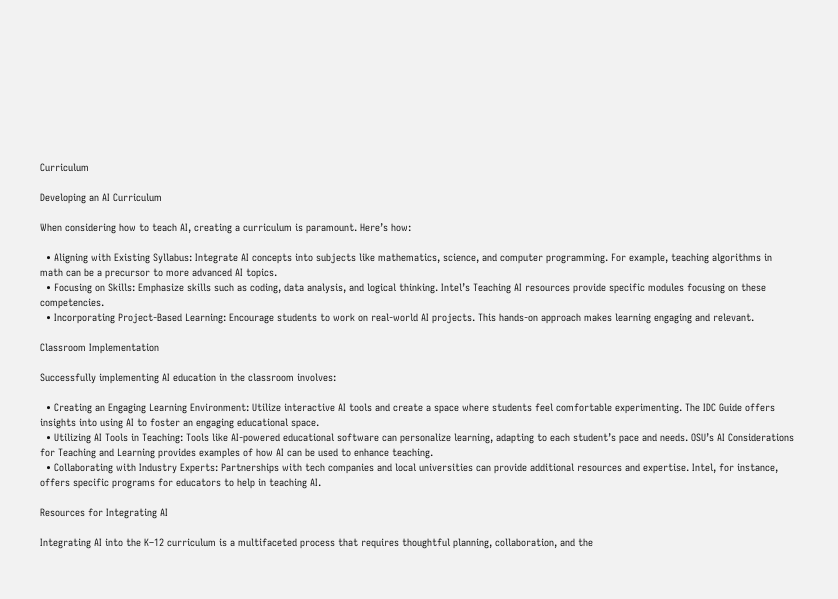Curriculum

Developing an AI Curriculum

When considering how to teach AI, creating a curriculum is paramount. Here’s how:

  • Aligning with Existing Syllabus: Integrate AI concepts into subjects like mathematics, science, and computer programming. For example, teaching algorithms in math can be a precursor to more advanced AI topics.
  • Focusing on Skills: Emphasize skills such as coding, data analysis, and logical thinking. Intel’s Teaching AI resources provide specific modules focusing on these competencies.
  • Incorporating Project-Based Learning: Encourage students to work on real-world AI projects. This hands-on approach makes learning engaging and relevant.

Classroom Implementation

Successfully implementing AI education in the classroom involves:

  • Creating an Engaging Learning Environment: Utilize interactive AI tools and create a space where students feel comfortable experimenting. The IDC Guide offers insights into using AI to foster an engaging educational space.
  • Utilizing AI Tools in Teaching: Tools like AI-powered educational software can personalize learning, adapting to each student’s pace and needs. OSU’s AI Considerations for Teaching and Learning provides examples of how AI can be used to enhance teaching.
  • Collaborating with Industry Experts: Partnerships with tech companies and local universities can provide additional resources and expertise. Intel, for instance, offers specific programs for educators to help in teaching AI.

Resources for Integrating AI

Integrating AI into the K–12 curriculum is a multifaceted process that requires thoughtful planning, collaboration, and the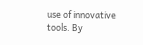use of innovative tools. By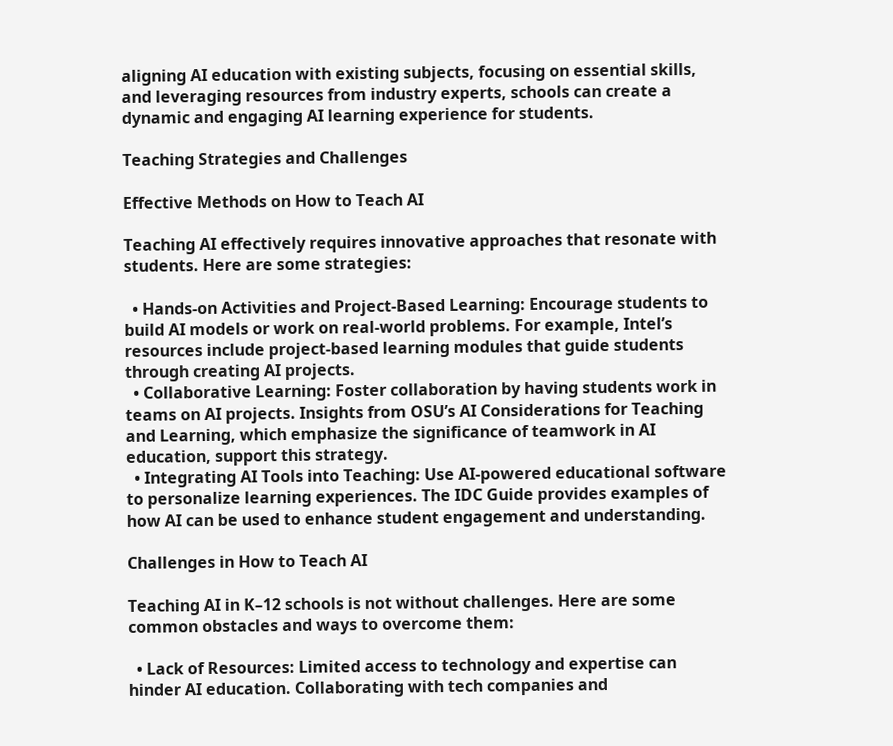aligning AI education with existing subjects, focusing on essential skills, and leveraging resources from industry experts, schools can create a dynamic and engaging AI learning experience for students.

Teaching Strategies and Challenges

Effective Methods on How to Teach AI

Teaching AI effectively requires innovative approaches that resonate with students. Here are some strategies:

  • Hands-on Activities and Project-Based Learning: Encourage students to build AI models or work on real-world problems. For example, Intel’s resources include project-based learning modules that guide students through creating AI projects.
  • Collaborative Learning: Foster collaboration by having students work in teams on AI projects. Insights from OSU’s AI Considerations for Teaching and Learning, which emphasize the significance of teamwork in AI education, support this strategy.
  • Integrating AI Tools into Teaching: Use AI-powered educational software to personalize learning experiences. The IDC Guide provides examples of how AI can be used to enhance student engagement and understanding.

Challenges in How to Teach AI

Teaching AI in K–12 schools is not without challenges. Here are some common obstacles and ways to overcome them:

  • Lack of Resources: Limited access to technology and expertise can hinder AI education. Collaborating with tech companies and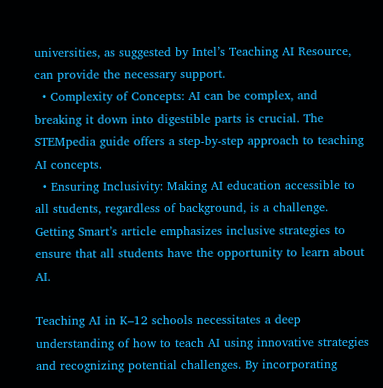universities, as suggested by Intel’s Teaching AI Resource, can provide the necessary support.
  • Complexity of Concepts: AI can be complex, and breaking it down into digestible parts is crucial. The STEMpedia guide offers a step-by-step approach to teaching AI concepts.
  • Ensuring Inclusivity: Making AI education accessible to all students, regardless of background, is a challenge. Getting Smart’s article emphasizes inclusive strategies to ensure that all students have the opportunity to learn about AI.

Teaching AI in K–12 schools necessitates a deep understanding of how to teach AI using innovative strategies and recognizing potential challenges. By incorporating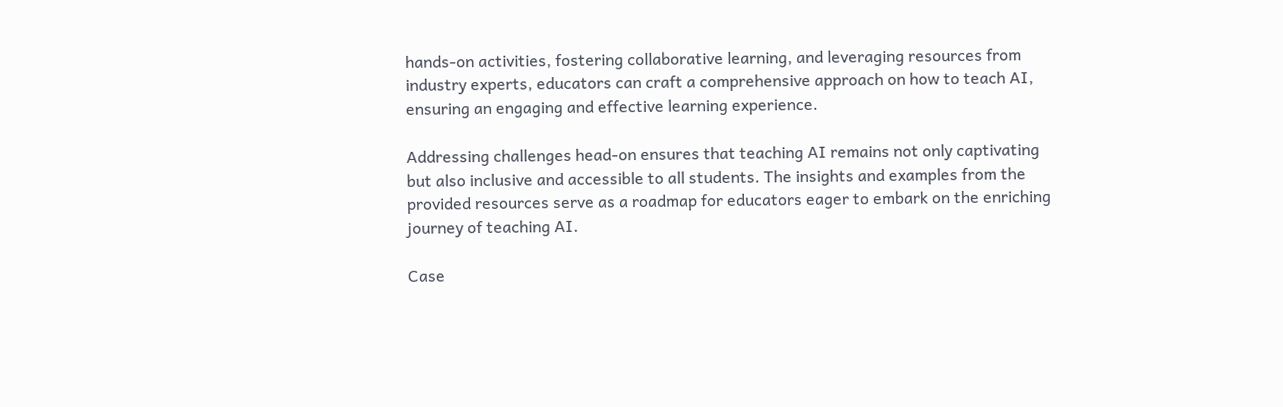hands-on activities, fostering collaborative learning, and leveraging resources from industry experts, educators can craft a comprehensive approach on how to teach AI, ensuring an engaging and effective learning experience.

Addressing challenges head-on ensures that teaching AI remains not only captivating but also inclusive and accessible to all students. The insights and examples from the provided resources serve as a roadmap for educators eager to embark on the enriching journey of teaching AI.

Case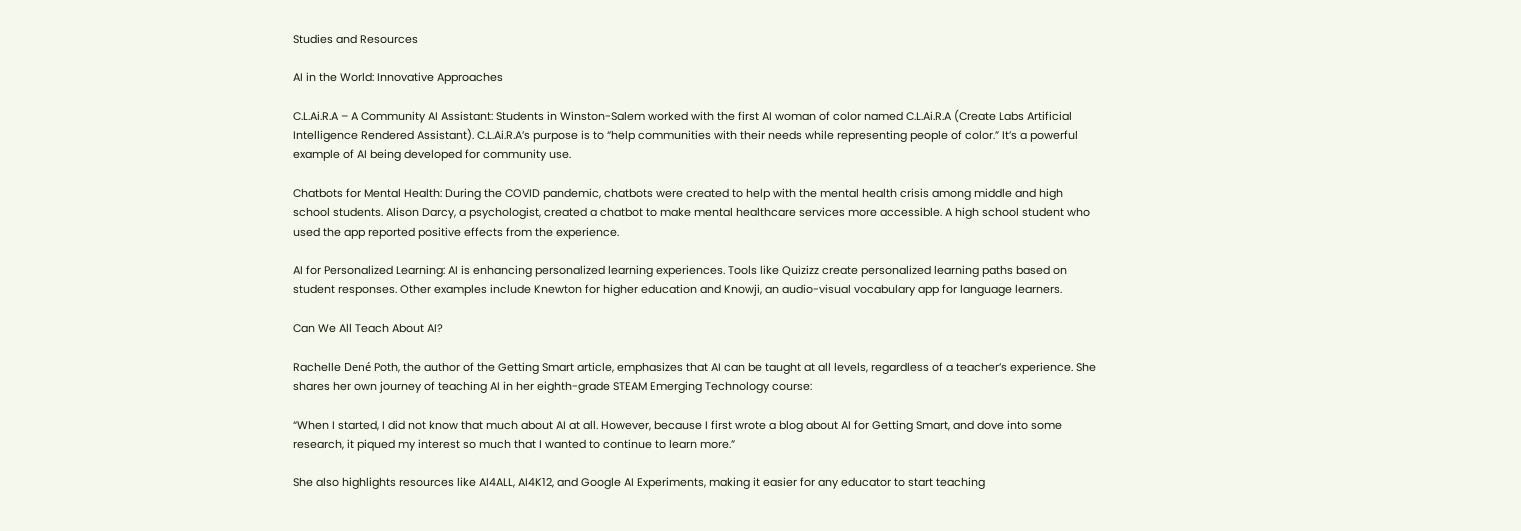Studies and Resources

AI in the World: Innovative Approaches

C.L.Ai.R.A – A Community AI Assistant: Students in Winston-Salem worked with the first AI woman of color named C.L.Ai.R.A (Create Labs Artificial Intelligence Rendered Assistant). C.L.Ai.R.A’s purpose is to “help communities with their needs while representing people of color.” It’s a powerful example of AI being developed for community use.

Chatbots for Mental Health: During the COVID pandemic, chatbots were created to help with the mental health crisis among middle and high school students. Alison Darcy, a psychologist, created a chatbot to make mental healthcare services more accessible. A high school student who used the app reported positive effects from the experience.

AI for Personalized Learning: AI is enhancing personalized learning experiences. Tools like Quizizz create personalized learning paths based on student responses. Other examples include Knewton for higher education and Knowji, an audio-visual vocabulary app for language learners.

Can We All Teach About AI?

Rachelle Dené Poth, the author of the Getting Smart article, emphasizes that AI can be taught at all levels, regardless of a teacher’s experience. She shares her own journey of teaching AI in her eighth-grade STEAM Emerging Technology course:

“When I started, I did not know that much about AI at all. However, because I first wrote a blog about AI for Getting Smart, and dove into some research, it piqued my interest so much that I wanted to continue to learn more.”

She also highlights resources like AI4ALL, AI4K12, and Google AI Experiments, making it easier for any educator to start teaching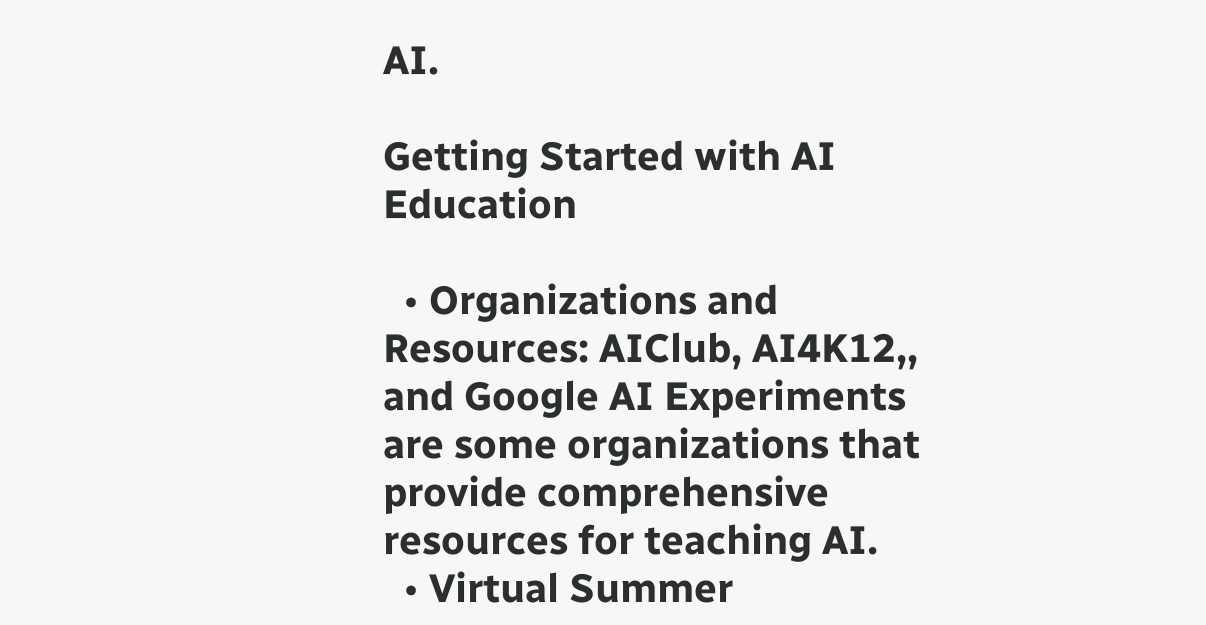AI.

Getting Started with AI Education

  • Organizations and Resources: AIClub, AI4K12,, and Google AI Experiments are some organizations that provide comprehensive resources for teaching AI.
  • Virtual Summer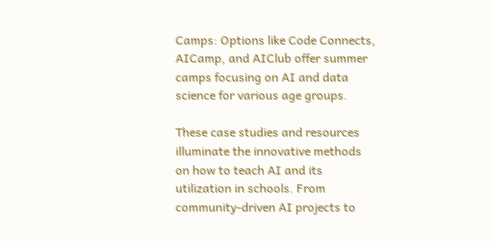Camps: Options like Code Connects, AICamp, and AIClub offer summer camps focusing on AI and data science for various age groups.

These case studies and resources illuminate the innovative methods on how to teach AI and its utilization in schools. From community-driven AI projects to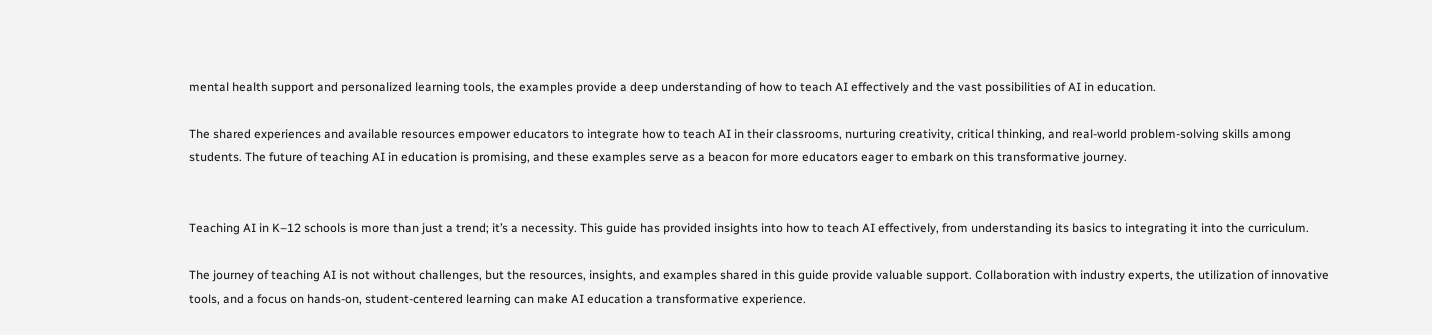mental health support and personalized learning tools, the examples provide a deep understanding of how to teach AI effectively and the vast possibilities of AI in education.

The shared experiences and available resources empower educators to integrate how to teach AI in their classrooms, nurturing creativity, critical thinking, and real-world problem-solving skills among students. The future of teaching AI in education is promising, and these examples serve as a beacon for more educators eager to embark on this transformative journey.


Teaching AI in K–12 schools is more than just a trend; it’s a necessity. This guide has provided insights into how to teach AI effectively, from understanding its basics to integrating it into the curriculum.

The journey of teaching AI is not without challenges, but the resources, insights, and examples shared in this guide provide valuable support. Collaboration with industry experts, the utilization of innovative tools, and a focus on hands-on, student-centered learning can make AI education a transformative experience.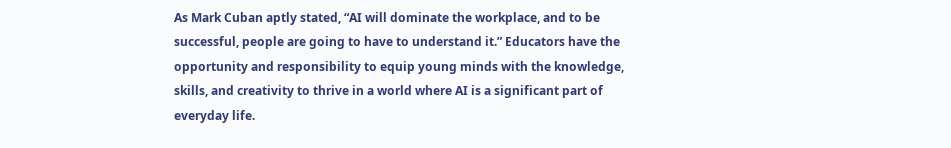As Mark Cuban aptly stated, “AI will dominate the workplace, and to be successful, people are going to have to understand it.” Educators have the opportunity and responsibility to equip young minds with the knowledge, skills, and creativity to thrive in a world where AI is a significant part of everyday life.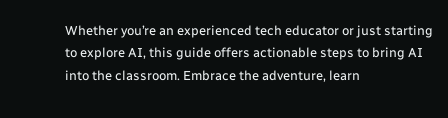Whether you’re an experienced tech educator or just starting to explore AI, this guide offers actionable steps to bring AI into the classroom. Embrace the adventure, learn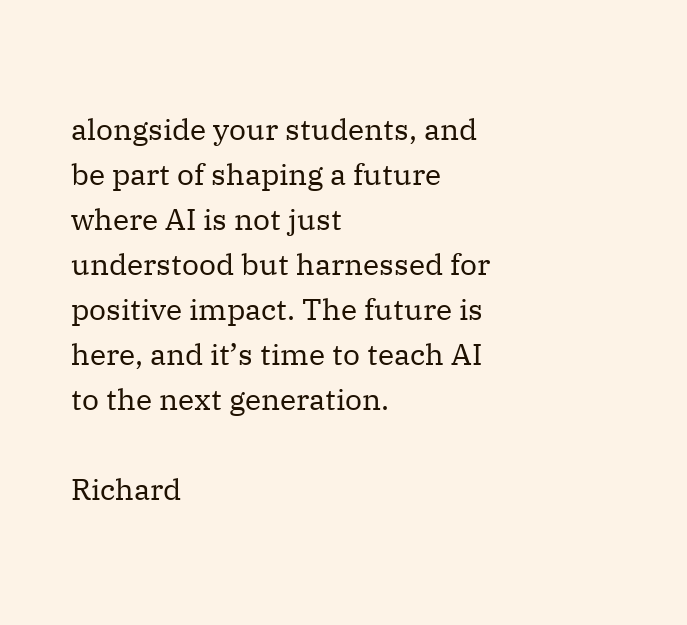alongside your students, and be part of shaping a future where AI is not just understood but harnessed for positive impact. The future is here, and it’s time to teach AI to the next generation.

Richard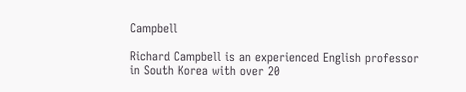Campbell

Richard Campbell is an experienced English professor in South Korea with over 20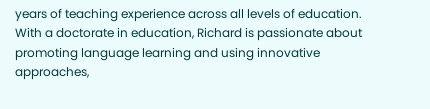years of teaching experience across all levels of education. With a doctorate in education, Richard is passionate about promoting language learning and using innovative approaches,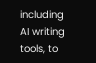including AI writing tools, to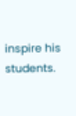inspire his students.